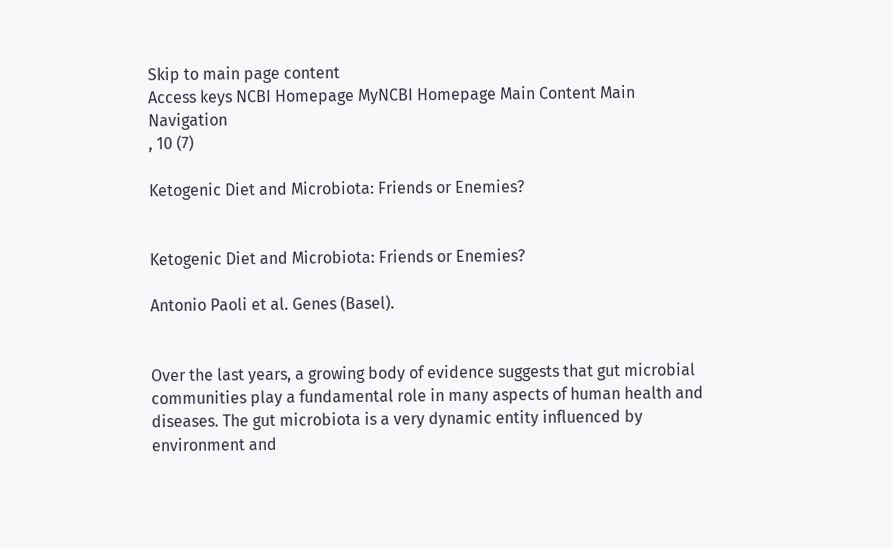Skip to main page content
Access keys NCBI Homepage MyNCBI Homepage Main Content Main Navigation
, 10 (7)

Ketogenic Diet and Microbiota: Friends or Enemies?


Ketogenic Diet and Microbiota: Friends or Enemies?

Antonio Paoli et al. Genes (Basel).


Over the last years, a growing body of evidence suggests that gut microbial communities play a fundamental role in many aspects of human health and diseases. The gut microbiota is a very dynamic entity influenced by environment and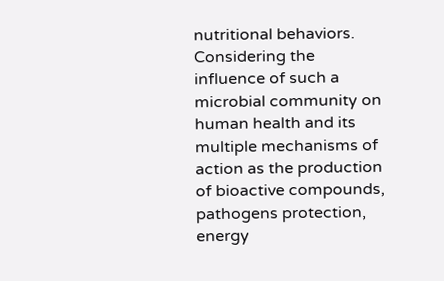nutritional behaviors. Considering the influence of such a microbial community on human health and its multiple mechanisms of action as the production of bioactive compounds, pathogens protection, energy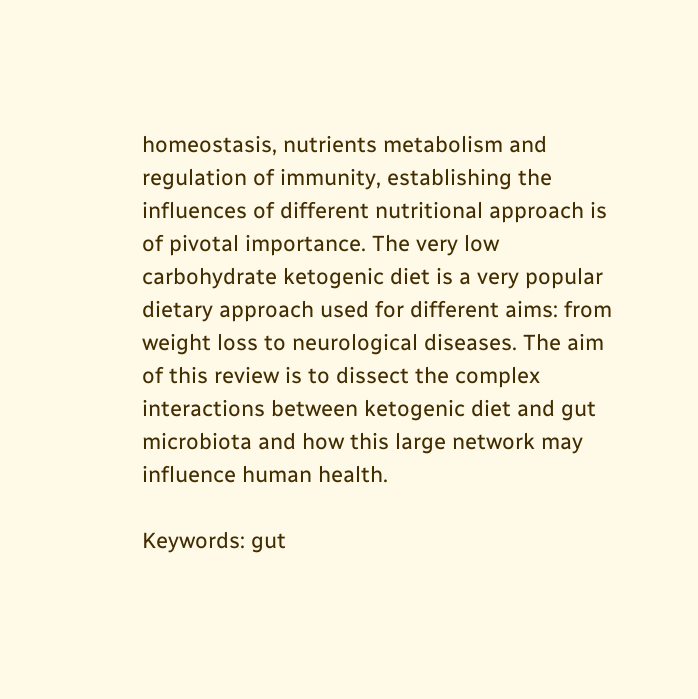homeostasis, nutrients metabolism and regulation of immunity, establishing the influences of different nutritional approach is of pivotal importance. The very low carbohydrate ketogenic diet is a very popular dietary approach used for different aims: from weight loss to neurological diseases. The aim of this review is to dissect the complex interactions between ketogenic diet and gut microbiota and how this large network may influence human health.

Keywords: gut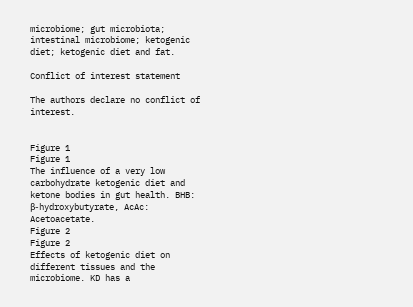microbiome; gut microbiota; intestinal microbiome; ketogenic diet; ketogenic diet and fat.

Conflict of interest statement

The authors declare no conflict of interest.


Figure 1
Figure 1
The influence of a very low carbohydrate ketogenic diet and ketone bodies in gut health. BHB: β-hydroxybutyrate, AcAc: Acetoacetate.
Figure 2
Figure 2
Effects of ketogenic diet on different tissues and the microbiome. KD has a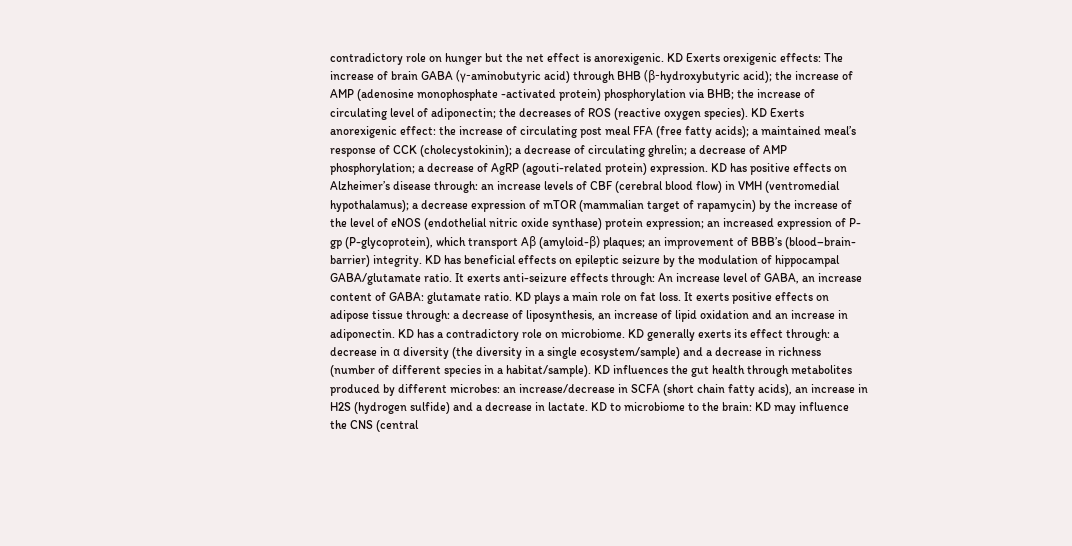contradictory role on hunger but the net effect is anorexigenic. KD Exerts orexigenic effects: The increase of brain GABA (γ-aminobutyric acid) through BHB (β-hydroxybutyric acid); the increase of AMP (adenosine monophosphate -activated protein) phosphorylation via BHB; the increase of circulating level of adiponectin; the decreases of ROS (reactive oxygen species). KD Exerts anorexigenic effect: the increase of circulating post meal FFA (free fatty acids); a maintained meal’s response of CCK (cholecystokinin); a decrease of circulating ghrelin; a decrease of AMP phosphorylation; a decrease of AgRP (agouti-related protein) expression. KD has positive effects on Alzheimer’s disease through: an increase levels of CBF (cerebral blood flow) in VMH (ventromedial hypothalamus); a decrease expression of mTOR (mammalian target of rapamycin) by the increase of the level of eNOS (endothelial nitric oxide synthase) protein expression; an increased expression of P-gp (P-glycoprotein), which transport Aβ (amyloid-β) plaques; an improvement of BBB’s (blood–brain-barrier) integrity. KD has beneficial effects on epileptic seizure by the modulation of hippocampal GABA/glutamate ratio. It exerts anti-seizure effects through: An increase level of GABA, an increase content of GABA: glutamate ratio. KD plays a main role on fat loss. It exerts positive effects on adipose tissue through: a decrease of liposynthesis, an increase of lipid oxidation and an increase in adiponectin. KD has a contradictory role on microbiome. KD generally exerts its effect through: a decrease in α diversity (the diversity in a single ecosystem/sample) and a decrease in richness (number of different species in a habitat/sample). KD influences the gut health through metabolites produced by different microbes: an increase/decrease in SCFA (short chain fatty acids), an increase in H2S (hydrogen sulfide) and a decrease in lactate. KD to microbiome to the brain: KD may influence the CNS (central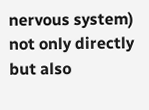nervous system) not only directly but also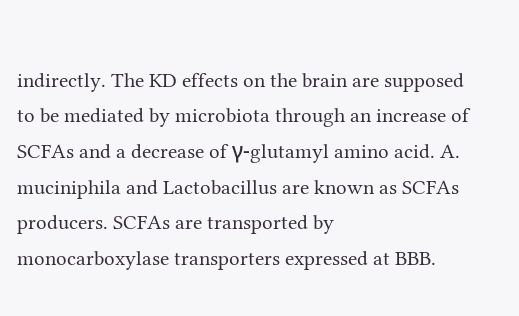indirectly. The KD effects on the brain are supposed to be mediated by microbiota through an increase of SCFAs and a decrease of γ-glutamyl amino acid. A. muciniphila and Lactobacillus are known as SCFAs producers. SCFAs are transported by monocarboxylase transporters expressed at BBB.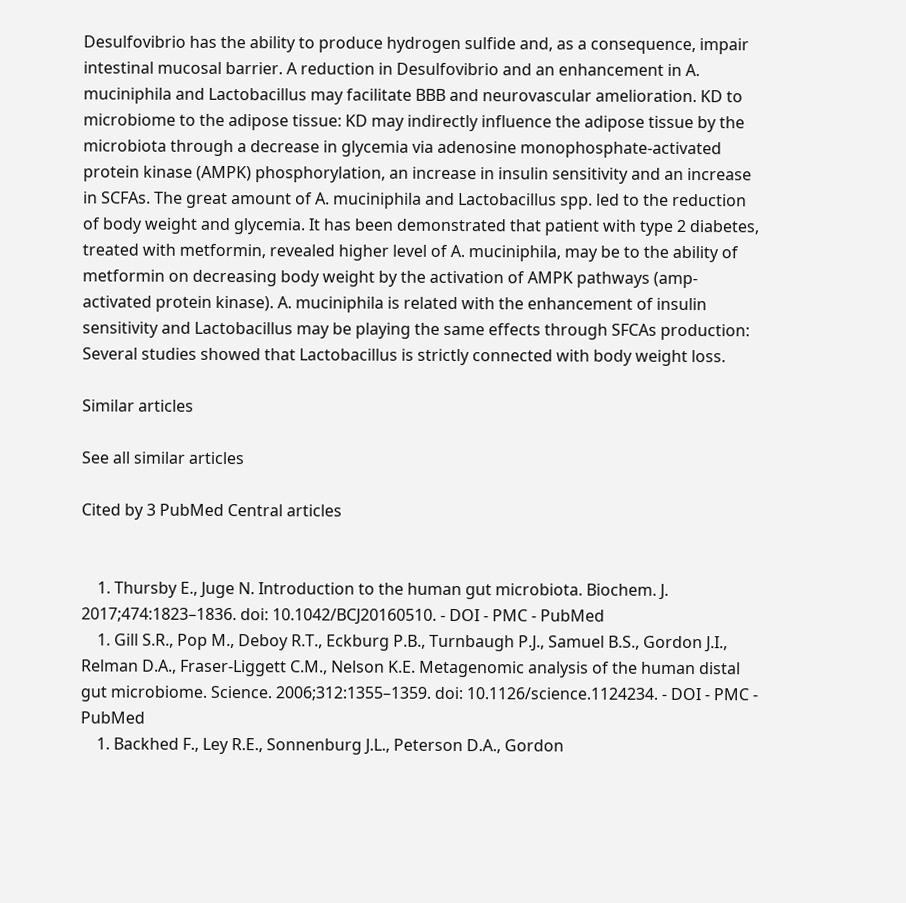Desulfovibrio has the ability to produce hydrogen sulfide and, as a consequence, impair intestinal mucosal barrier. A reduction in Desulfovibrio and an enhancement in A. muciniphila and Lactobacillus may facilitate BBB and neurovascular amelioration. KD to microbiome to the adipose tissue: KD may indirectly influence the adipose tissue by the microbiota through a decrease in glycemia via adenosine monophosphate-activated protein kinase (AMPK) phosphorylation, an increase in insulin sensitivity and an increase in SCFAs. The great amount of A. muciniphila and Lactobacillus spp. led to the reduction of body weight and glycemia. It has been demonstrated that patient with type 2 diabetes, treated with metformin, revealed higher level of A. muciniphila, may be to the ability of metformin on decreasing body weight by the activation of AMPK pathways (amp-activated protein kinase). A. muciniphila is related with the enhancement of insulin sensitivity and Lactobacillus may be playing the same effects through SFCAs production: Several studies showed that Lactobacillus is strictly connected with body weight loss.

Similar articles

See all similar articles

Cited by 3 PubMed Central articles


    1. Thursby E., Juge N. Introduction to the human gut microbiota. Biochem. J. 2017;474:1823–1836. doi: 10.1042/BCJ20160510. - DOI - PMC - PubMed
    1. Gill S.R., Pop M., Deboy R.T., Eckburg P.B., Turnbaugh P.J., Samuel B.S., Gordon J.I., Relman D.A., Fraser-Liggett C.M., Nelson K.E. Metagenomic analysis of the human distal gut microbiome. Science. 2006;312:1355–1359. doi: 10.1126/science.1124234. - DOI - PMC - PubMed
    1. Backhed F., Ley R.E., Sonnenburg J.L., Peterson D.A., Gordon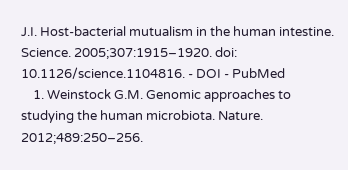J.I. Host-bacterial mutualism in the human intestine. Science. 2005;307:1915–1920. doi: 10.1126/science.1104816. - DOI - PubMed
    1. Weinstock G.M. Genomic approaches to studying the human microbiota. Nature. 2012;489:250–256.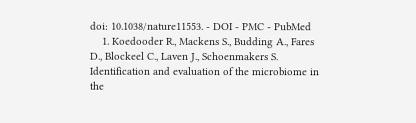doi: 10.1038/nature11553. - DOI - PMC - PubMed
    1. Koedooder R., Mackens S., Budding A., Fares D., Blockeel C., Laven J., Schoenmakers S. Identification and evaluation of the microbiome in the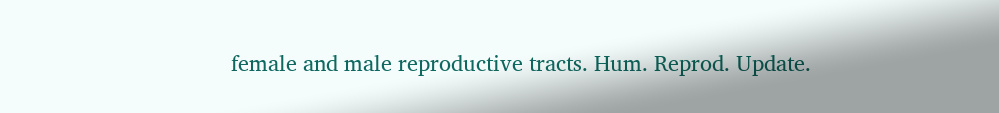female and male reproductive tracts. Hum. Reprod. Update.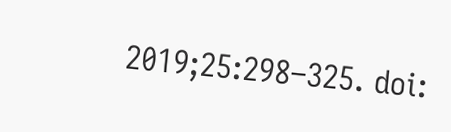2019;25:298–325. doi: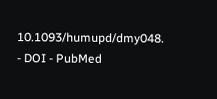10.1093/humupd/dmy048. - DOI - PubMed